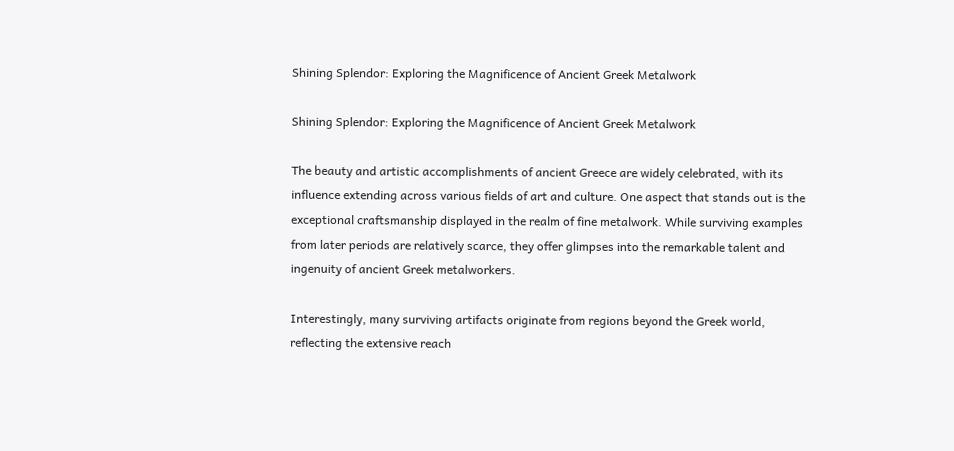Shining Splendor: Exploring the Magnificence of Ancient Greek Metalwork

Shining Splendor: Exploring the Magnificence of Ancient Greek Metalwork

The beauty and artistic accomplishments of ancient Greece are widely celebrated, with its influence extending across various fields of art and culture. One aspect that stands out is the exceptional craftsmanship displayed in the realm of fine metalwork. While surviving examples from later periods are relatively scarce, they offer glimpses into the remarkable talent and ingenuity of ancient Greek metalworkers.

Interestingly, many surviving artifacts originate from regions beyond the Greek world, reflecting the extensive reach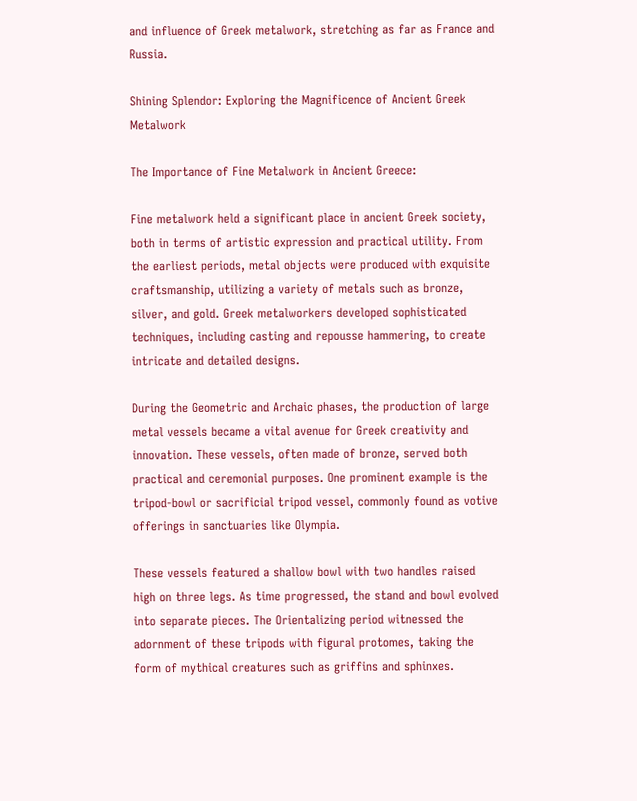and influence of Greek metalwork, stretching as far as France and Russia.

Shining Splendor: Exploring the Magnificence of Ancient Greek Metalwork

The Importance of Fine Metalwork in Ancient Greece:

Fine metalwork held a significant place in ancient Greek society, both in terms of artistic expression and practical utility. From the earliest periods, metal objects were produced with exquisite craftsmanship, utilizing a variety of metals such as bronze, silver, and gold. Greek metalworkers developed sophisticated techniques, including casting and repousse hammering, to create intricate and detailed designs.

During the Geometric and Archaic phases, the production of large metal vessels became a vital avenue for Greek creativity and innovation. These vessels, often made of bronze, served both practical and ceremonial purposes. One prominent example is the tripod-bowl or sacrificial tripod vessel, commonly found as votive offerings in sanctuaries like Olympia.

These vessels featured a shallow bowl with two handles raised high on three legs. As time progressed, the stand and bowl evolved into separate pieces. The Orientalizing period witnessed the adornment of these tripods with figural protomes, taking the form of mythical creatures such as griffins and sphinxes.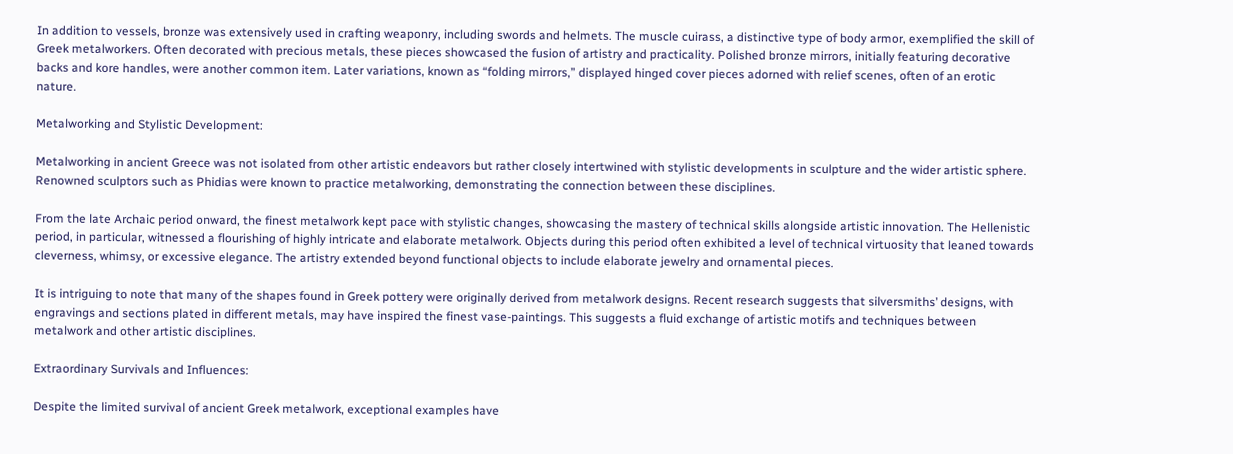In addition to vessels, bronze was extensively used in crafting weaponry, including swords and helmets. The muscle cuirass, a distinctive type of body armor, exemplified the skill of Greek metalworkers. Often decorated with precious metals, these pieces showcased the fusion of artistry and practicality. Polished bronze mirrors, initially featuring decorative backs and kore handles, were another common item. Later variations, known as “folding mirrors,” displayed hinged cover pieces adorned with relief scenes, often of an erotic nature.

Metalworking and Stylistic Development:

Metalworking in ancient Greece was not isolated from other artistic endeavors but rather closely intertwined with stylistic developments in sculpture and the wider artistic sphere. Renowned sculptors such as Phidias were known to practice metalworking, demonstrating the connection between these disciplines.

From the late Archaic period onward, the finest metalwork kept pace with stylistic changes, showcasing the mastery of technical skills alongside artistic innovation. The Hellenistic period, in particular, witnessed a flourishing of highly intricate and elaborate metalwork. Objects during this period often exhibited a level of technical virtuosity that leaned towards cleverness, whimsy, or excessive elegance. The artistry extended beyond functional objects to include elaborate jewelry and ornamental pieces.

It is intriguing to note that many of the shapes found in Greek pottery were originally derived from metalwork designs. Recent research suggests that silversmiths’ designs, with engravings and sections plated in different metals, may have inspired the finest vase-paintings. This suggests a fluid exchange of artistic motifs and techniques between metalwork and other artistic disciplines.

Extraordinary Survivals and Influences:

Despite the limited survival of ancient Greek metalwork, exceptional examples have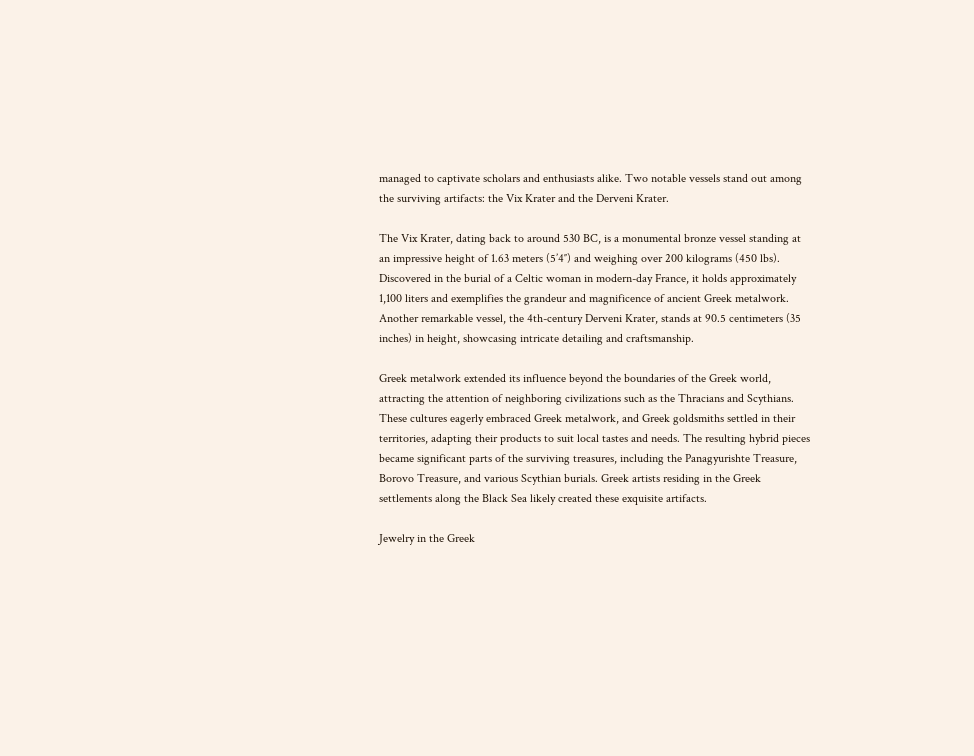managed to captivate scholars and enthusiasts alike. Two notable vessels stand out among the surviving artifacts: the Vix Krater and the Derveni Krater.

The Vix Krater, dating back to around 530 BC, is a monumental bronze vessel standing at an impressive height of 1.63 meters (5’4″) and weighing over 200 kilograms (450 lbs). Discovered in the burial of a Celtic woman in modern-day France, it holds approximately 1,100 liters and exemplifies the grandeur and magnificence of ancient Greek metalwork. Another remarkable vessel, the 4th-century Derveni Krater, stands at 90.5 centimeters (35 inches) in height, showcasing intricate detailing and craftsmanship.

Greek metalwork extended its influence beyond the boundaries of the Greek world, attracting the attention of neighboring civilizations such as the Thracians and Scythians. These cultures eagerly embraced Greek metalwork, and Greek goldsmiths settled in their territories, adapting their products to suit local tastes and needs. The resulting hybrid pieces became significant parts of the surviving treasures, including the Panagyurishte Treasure, Borovo Treasure, and various Scythian burials. Greek artists residing in the Greek settlements along the Black Sea likely created these exquisite artifacts.

Jewelry in the Greek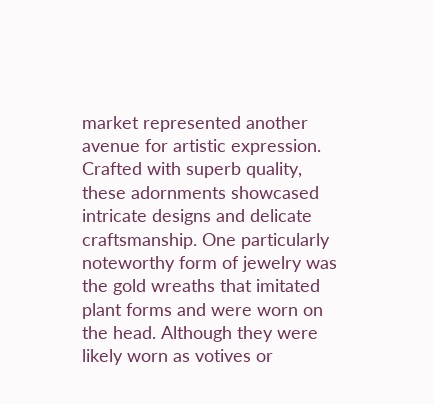market represented another avenue for artistic expression. Crafted with superb quality, these adornments showcased intricate designs and delicate craftsmanship. One particularly noteworthy form of jewelry was the gold wreaths that imitated plant forms and were worn on the head. Although they were likely worn as votives or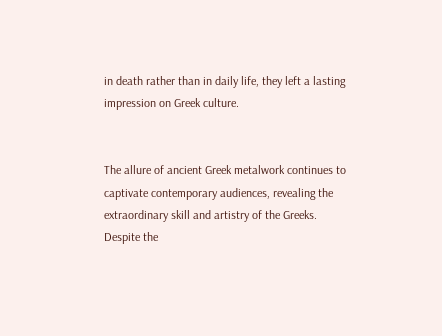in death rather than in daily life, they left a lasting impression on Greek culture.


The allure of ancient Greek metalwork continues to captivate contemporary audiences, revealing the extraordinary skill and artistry of the Greeks. Despite the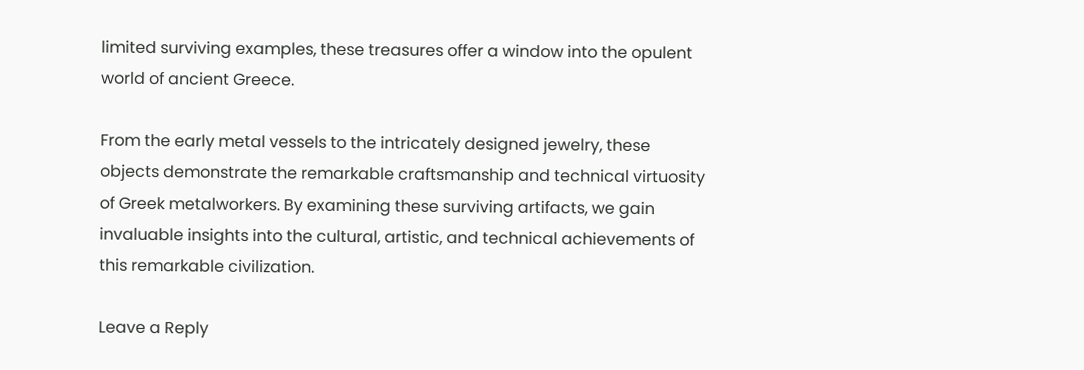limited surviving examples, these treasures offer a window into the opulent world of ancient Greece.

From the early metal vessels to the intricately designed jewelry, these objects demonstrate the remarkable craftsmanship and technical virtuosity of Greek metalworkers. By examining these surviving artifacts, we gain invaluable insights into the cultural, artistic, and technical achievements of this remarkable civilization.

Leave a Reply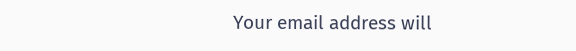Your email address will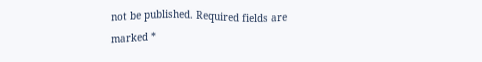not be published. Required fields are marked *